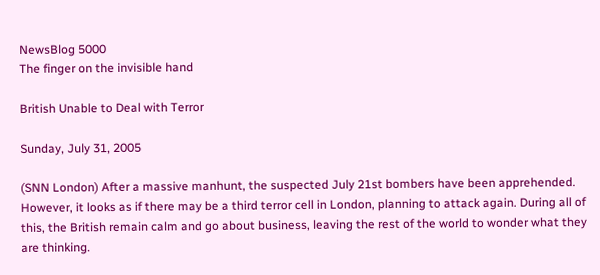NewsBlog 5000
The finger on the invisible hand

British Unable to Deal with Terror

Sunday, July 31, 2005

(SNN London) After a massive manhunt, the suspected July 21st bombers have been apprehended. However, it looks as if there may be a third terror cell in London, planning to attack again. During all of this, the British remain calm and go about business, leaving the rest of the world to wonder what they are thinking.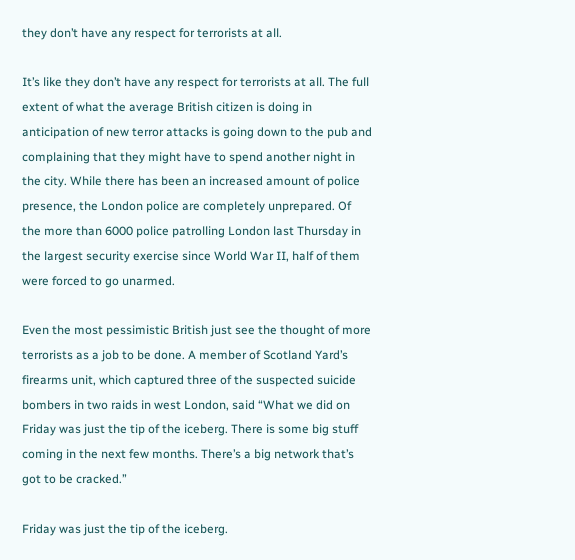they don’t have any respect for terrorists at all.

It’s like they don’t have any respect for terrorists at all. The full extent of what the average British citizen is doing in anticipation of new terror attacks is going down to the pub and complaining that they might have to spend another night in the city. While there has been an increased amount of police presence, the London police are completely unprepared. Of the more than 6000 police patrolling London last Thursday in the largest security exercise since World War II, half of them were forced to go unarmed.

Even the most pessimistic British just see the thought of more terrorists as a job to be done. A member of Scotland Yard’s firearms unit, which captured three of the suspected suicide bombers in two raids in west London, said “What we did on Friday was just the tip of the iceberg. There is some big stuff coming in the next few months. There’s a big network that’s got to be cracked.”

Friday was just the tip of the iceberg.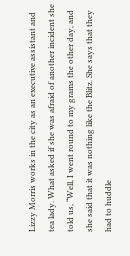Lizzy Morris works in the city as an executive assistant and tea lady. What asked if she was afraid of another incident she told us, “Well, I went round to my grams the other day, and she said that it was nothing like the Blitz. She says that they had to huddle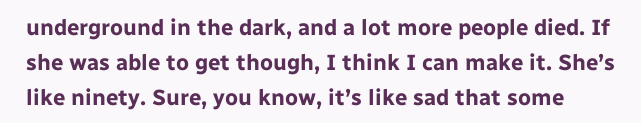underground in the dark, and a lot more people died. If she was able to get though, I think I can make it. She’s like ninety. Sure, you know, it’s like sad that some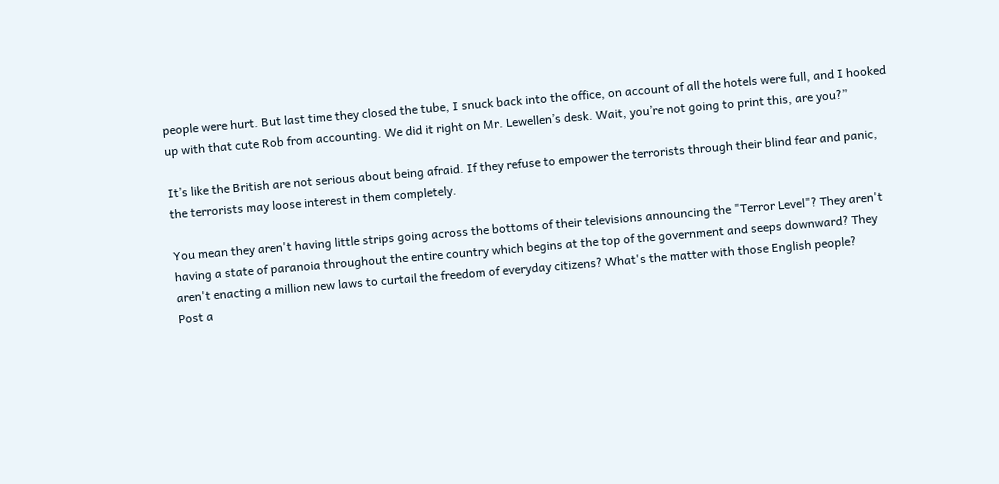people were hurt. But last time they closed the tube, I snuck back into the office, on account of all the hotels were full, and I hooked up with that cute Rob from accounting. We did it right on Mr. Lewellen’s desk. Wait, you’re not going to print this, are you?”

It’s like the British are not serious about being afraid. If they refuse to empower the terrorists through their blind fear and panic, the terrorists may loose interest in them completely.

You mean they aren't having little strips going across the bottoms of their televisions announcing the "Terror Level"? They aren't having a state of paranoia throughout the entire country which begins at the top of the government and seeps downward? They aren't enacting a million new laws to curtail the freedom of everyday citizens? What's the matter with those English people?
Post a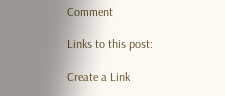Comment

Links to this post:

Create a Link